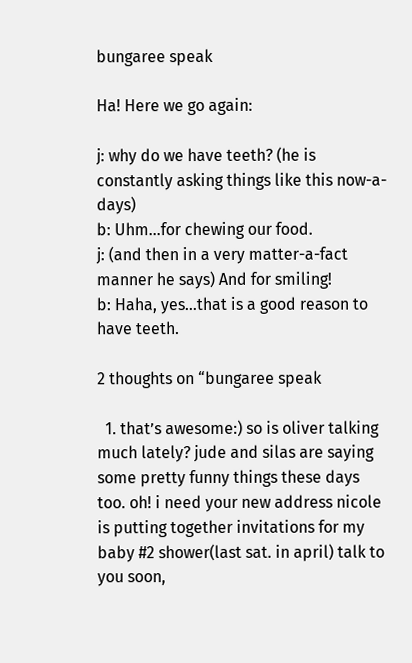bungaree speak

Ha! Here we go again:

j: why do we have teeth? (he is constantly asking things like this now-a-days)
b: Uhm…for chewing our food.
j: (and then in a very matter-a-fact manner he says) And for smiling!
b: Haha, yes…that is a good reason to have teeth.

2 thoughts on “bungaree speak

  1. that’s awesome:) so is oliver talking much lately? jude and silas are saying some pretty funny things these days too. oh! i need your new address nicole is putting together invitations for my baby #2 shower(last sat. in april) talk to you soon,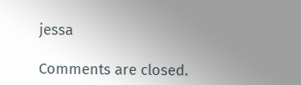jessa

Comments are closed.